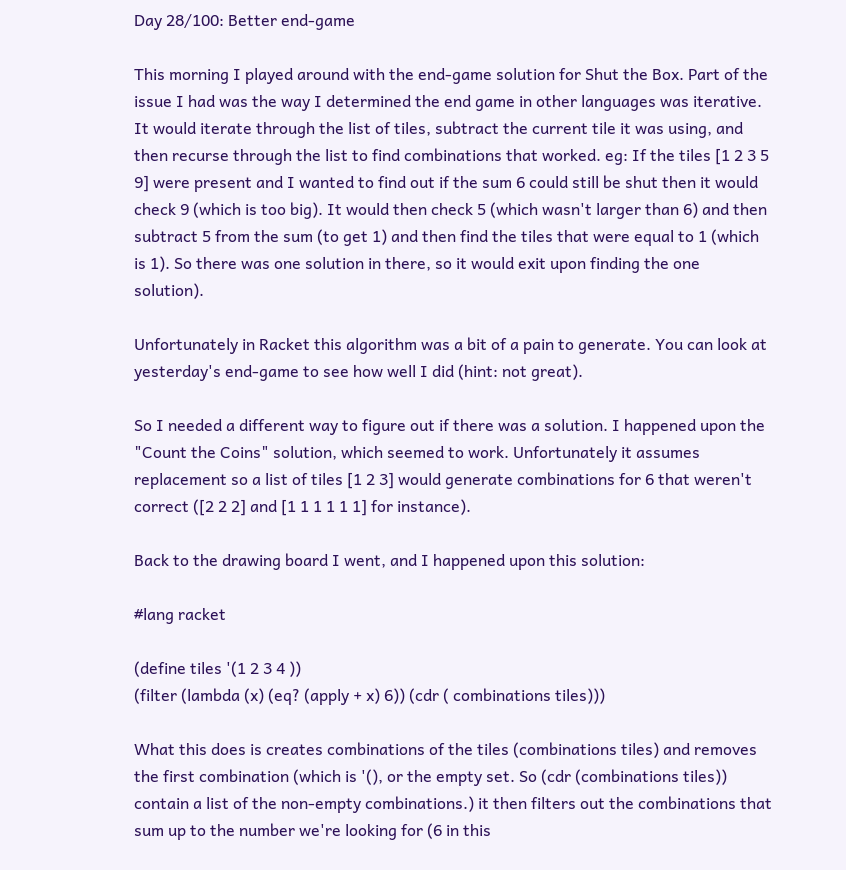Day 28/100: Better end-game

This morning I played around with the end-game solution for Shut the Box. Part of the issue I had was the way I determined the end game in other languages was iterative. It would iterate through the list of tiles, subtract the current tile it was using, and then recurse through the list to find combinations that worked. eg: If the tiles [1 2 3 5 9] were present and I wanted to find out if the sum 6 could still be shut then it would check 9 (which is too big). It would then check 5 (which wasn't larger than 6) and then subtract 5 from the sum (to get 1) and then find the tiles that were equal to 1 (which is 1). So there was one solution in there, so it would exit upon finding the one solution).

Unfortunately in Racket this algorithm was a bit of a pain to generate. You can look at yesterday's end-game to see how well I did (hint: not great).

So I needed a different way to figure out if there was a solution. I happened upon the "Count the Coins" solution, which seemed to work. Unfortunately it assumes replacement so a list of tiles [1 2 3] would generate combinations for 6 that weren't correct ([2 2 2] and [1 1 1 1 1 1] for instance).

Back to the drawing board I went, and I happened upon this solution:

#lang racket

(define tiles '(1 2 3 4 ))
(filter (lambda (x) (eq? (apply + x) 6)) (cdr ( combinations tiles)))

What this does is creates combinations of the tiles (combinations tiles) and removes the first combination (which is '(), or the empty set. So (cdr (combinations tiles)) contain a list of the non-empty combinations.) it then filters out the combinations that sum up to the number we're looking for (6 in this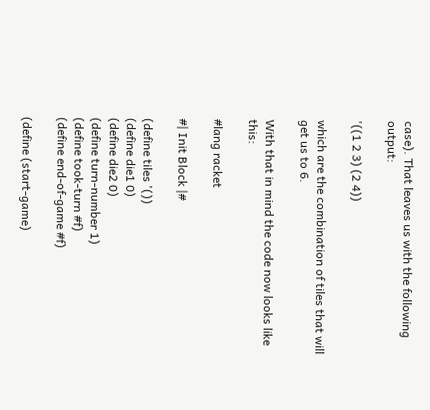case). That leaves us with the following output:

'((1 2 3) (2 4))

which are the combination of tiles that will get us to 6.

With that in mind the code now looks like this:

#lang racket

#| Init Block |#

(define tiles '())
(define die1 0)
(define die2 0)
(define turn-number 1)
(define took-turn #f)
(define end-of-game #f)

(define (start-game)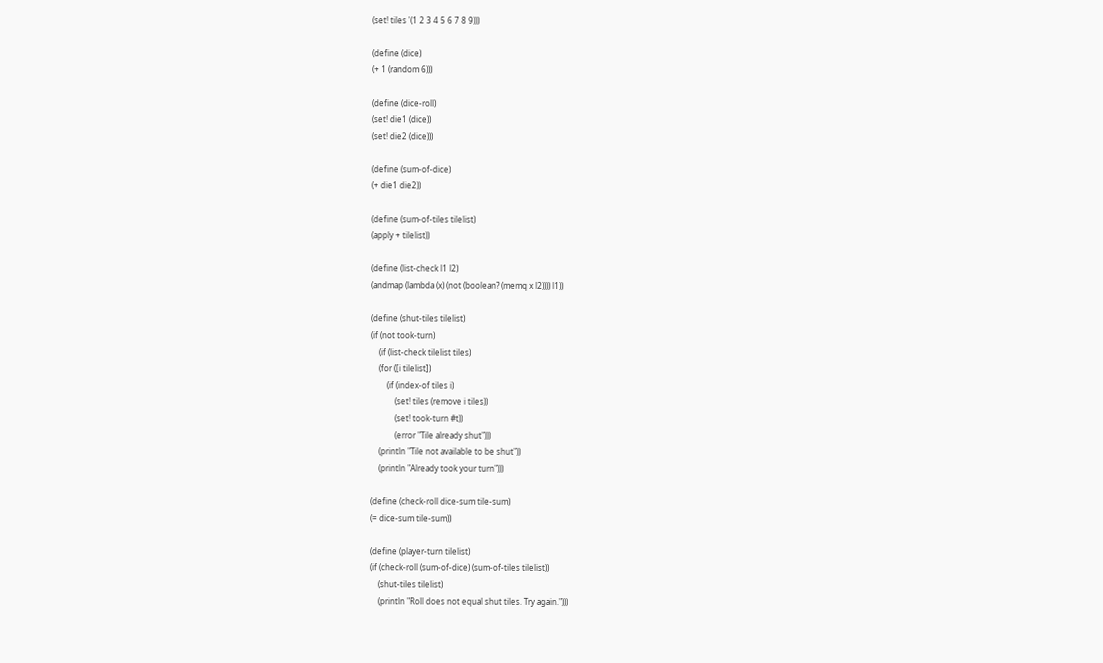(set! tiles '(1 2 3 4 5 6 7 8 9)))

(define (dice)
(+ 1 (random 6)))

(define (dice-roll)
(set! die1 (dice))
(set! die2 (dice)))

(define (sum-of-dice)
(+ die1 die2))

(define (sum-of-tiles tilelist)
(apply + tilelist))

(define (list-check l1 l2)
(andmap (lambda (x) (not (boolean? (memq x l2)))) l1))

(define (shut-tiles tilelist)
(if (not took-turn)
    (if (list-check tilelist tiles)
    (for ([i tilelist])
        (if (index-of tiles i)
            (set! tiles (remove i tiles))
            (set! took-turn #t))
            (error "Tile already shut")))
    (println "Tile not available to be shut"))
    (println "Already took your turn")))

(define (check-roll dice-sum tile-sum)
(= dice-sum tile-sum))

(define (player-turn tilelist)
(if (check-roll (sum-of-dice) (sum-of-tiles tilelist))
    (shut-tiles tilelist)
    (println "Roll does not equal shut tiles. Try again.")))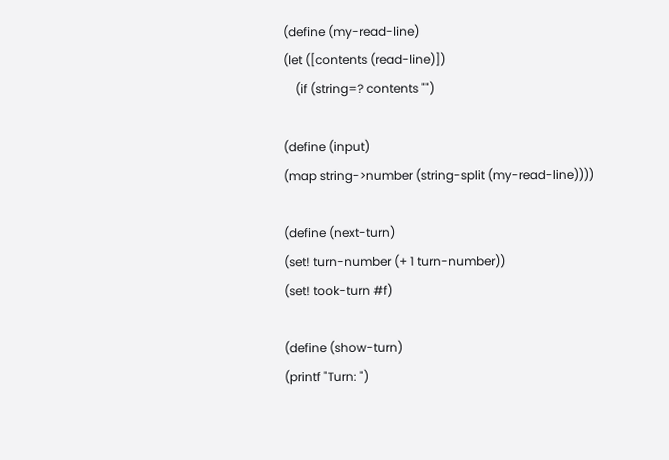(define (my-read-line)
(let ([contents (read-line)])
    (if (string=? contents "")

(define (input)
(map string->number (string-split (my-read-line))))

(define (next-turn)
(set! turn-number (+ 1 turn-number))
(set! took-turn #f)

(define (show-turn)
(printf "Turn: ")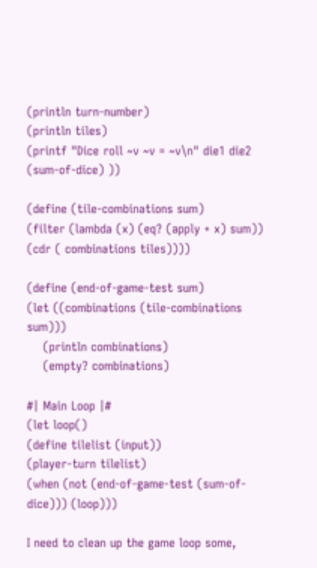(println turn-number)
(println tiles)
(printf "Dice roll ~v ~v = ~v\n" die1 die2 (sum-of-dice) ))

(define (tile-combinations sum)
(filter (lambda (x) (eq? (apply + x) sum)) (cdr ( combinations tiles))))

(define (end-of-game-test sum)
(let ((combinations (tile-combinations sum)))
    (println combinations)
    (empty? combinations)

#| Main Loop |#
(let loop()
(define tilelist (input))
(player-turn tilelist)
(when (not (end-of-game-test (sum-of-dice))) (loop)))

I need to clean up the game loop some,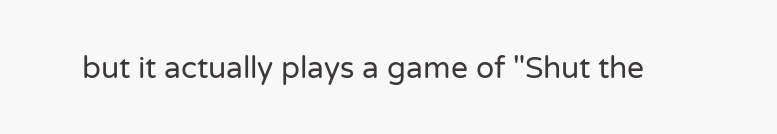but it actually plays a game of "Shut the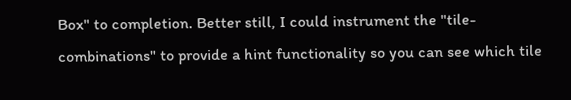Box" to completion. Better still, I could instrument the "tile-combinations" to provide a hint functionality so you can see which tile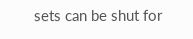sets can be shut for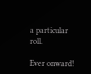a particular roll.

Ever onward!